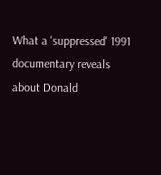What a 'suppressed' 1991 documentary reveals about Donald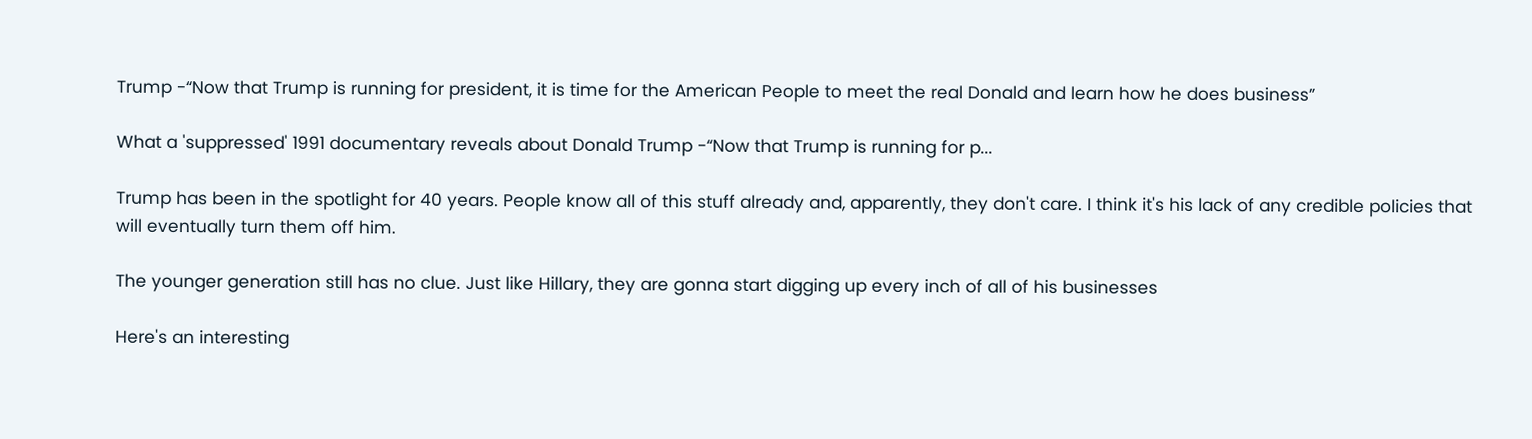Trump -“Now that Trump is running for president, it is time for the American People to meet the real Donald and learn how he does business”

What a 'suppressed' 1991 documentary reveals about Donald Trump -“Now that Trump is running for p...

Trump has been in the spotlight for 40 years. People know all of this stuff already and, apparently, they don't care. I think it's his lack of any credible policies that will eventually turn them off him.

The younger generation still has no clue. Just like Hillary, they are gonna start digging up every inch of all of his businesses

Here's an interesting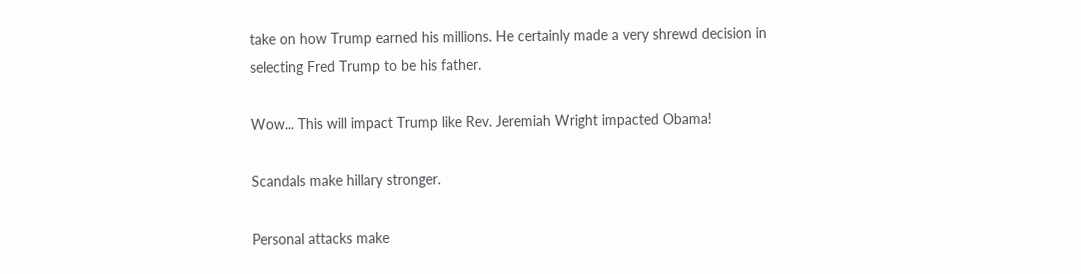take on how Trump earned his millions. He certainly made a very shrewd decision in selecting Fred Trump to be his father.

Wow... This will impact Trump like Rev. Jeremiah Wright impacted Obama!

Scandals make hillary stronger.

Personal attacks make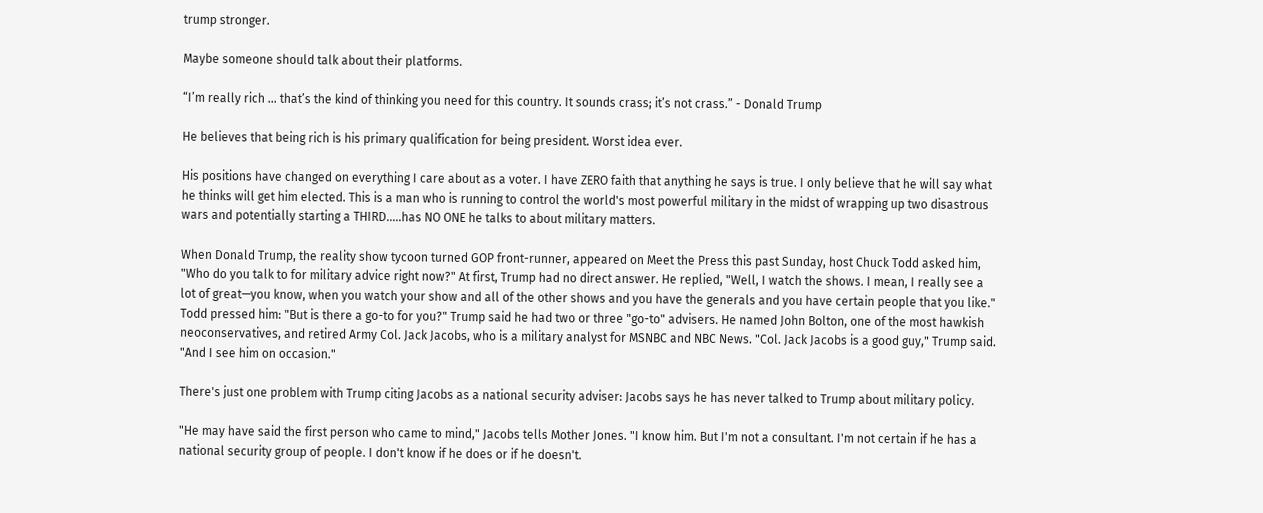trump stronger.

Maybe someone should talk about their platforms.

“I’m really rich … that’s the kind of thinking you need for this country. It sounds crass; it’s not crass.” - Donald Trump

He believes that being rich is his primary qualification for being president. Worst idea ever.

His positions have changed on everything I care about as a voter. I have ZERO faith that anything he says is true. I only believe that he will say what he thinks will get him elected. This is a man who is running to control the world's most powerful military in the midst of wrapping up two disastrous wars and potentially starting a THIRD.....has NO ONE he talks to about military matters.

When Donald Trump, the reality show tycoon turned GOP front-runner, appeared on Meet the Press this past Sunday, host Chuck Todd asked him, "Who do you talk to for military advice right now?" At first, Trump had no direct answer. He replied, "Well, I watch the shows. I mean, I really see a lot of great—you know, when you watch your show and all of the other shows and you have the generals and you have certain people that you like." Todd pressed him: "But is there a go-to for you?" Trump said he had two or three "go-to" advisers. He named John Bolton, one of the most hawkish neoconservatives, and retired Army Col. Jack Jacobs, who is a military analyst for MSNBC and NBC News. "Col. Jack Jacobs is a good guy," Trump said. "And I see him on occasion."

There's just one problem with Trump citing Jacobs as a national security adviser: Jacobs says he has never talked to Trump about military policy.

"He may have said the first person who came to mind," Jacobs tells Mother Jones. "I know him. But I'm not a consultant. I'm not certain if he has a national security group of people. I don't know if he does or if he doesn't.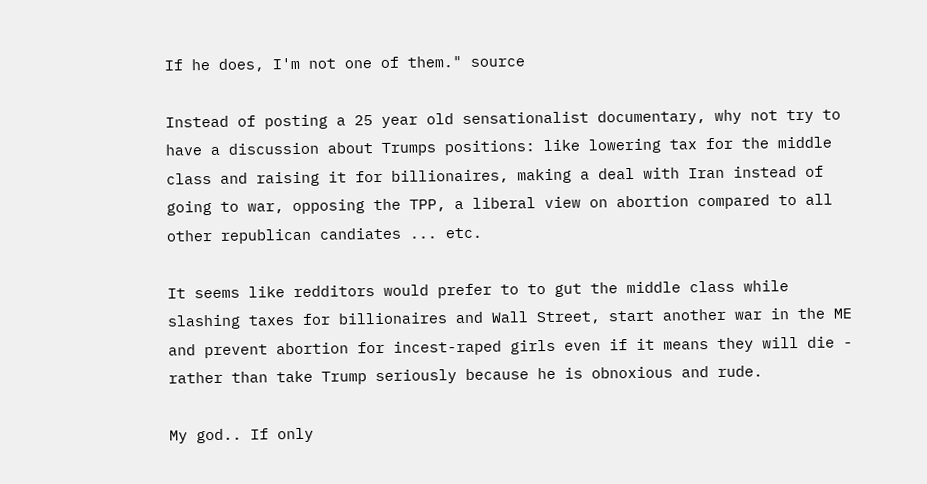If he does, I'm not one of them." source

Instead of posting a 25 year old sensationalist documentary, why not try to have a discussion about Trumps positions: like lowering tax for the middle class and raising it for billionaires, making a deal with Iran instead of going to war, opposing the TPP, a liberal view on abortion compared to all other republican candiates ... etc.

It seems like redditors would prefer to to gut the middle class while slashing taxes for billionaires and Wall Street, start another war in the ME and prevent abortion for incest-raped girls even if it means they will die - rather than take Trump seriously because he is obnoxious and rude.

My god.. If only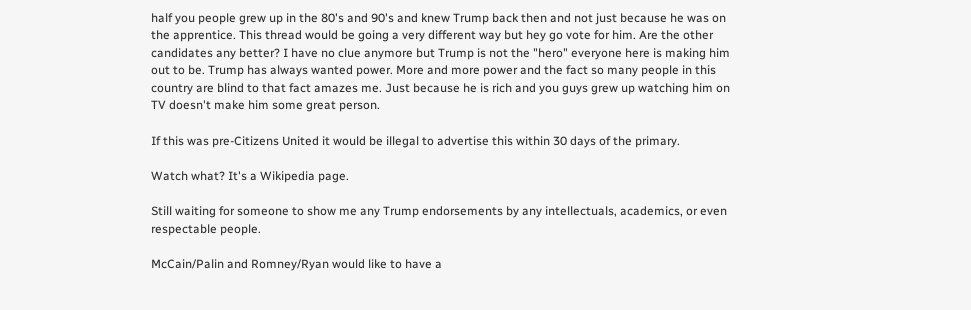half you people grew up in the 80's and 90's and knew Trump back then and not just because he was on the apprentice. This thread would be going a very different way but hey go vote for him. Are the other candidates any better? I have no clue anymore but Trump is not the "hero" everyone here is making him out to be. Trump has always wanted power. More and more power and the fact so many people in this country are blind to that fact amazes me. Just because he is rich and you guys grew up watching him on TV doesn't make him some great person.

If this was pre-Citizens United it would be illegal to advertise this within 30 days of the primary.

Watch what? It's a Wikipedia page.

Still waiting for someone to show me any Trump endorsements by any intellectuals, academics, or even respectable people.

McCain/Palin and Romney/Ryan would like to have a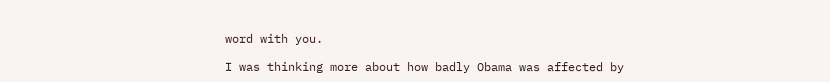word with you.

I was thinking more about how badly Obama was affected by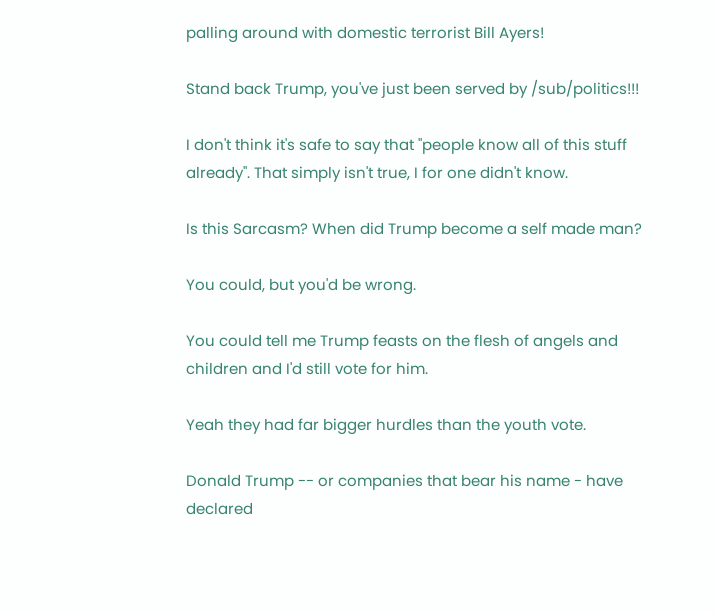palling around with domestic terrorist Bill Ayers!

Stand back Trump, you've just been served by /sub/politics!!!

I don't think it's safe to say that "people know all of this stuff already". That simply isn't true, I for one didn't know.

Is this Sarcasm? When did Trump become a self made man?

You could, but you'd be wrong.

You could tell me Trump feasts on the flesh of angels and children and I'd still vote for him.

Yeah they had far bigger hurdles than the youth vote.

Donald Trump -- or companies that bear his name - have declared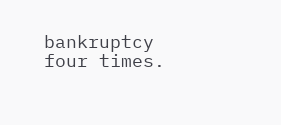bankruptcy four times.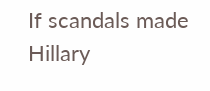If scandals made Hillary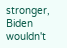stronger, Biden wouldn't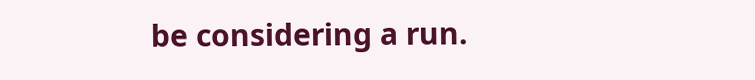be considering a run.